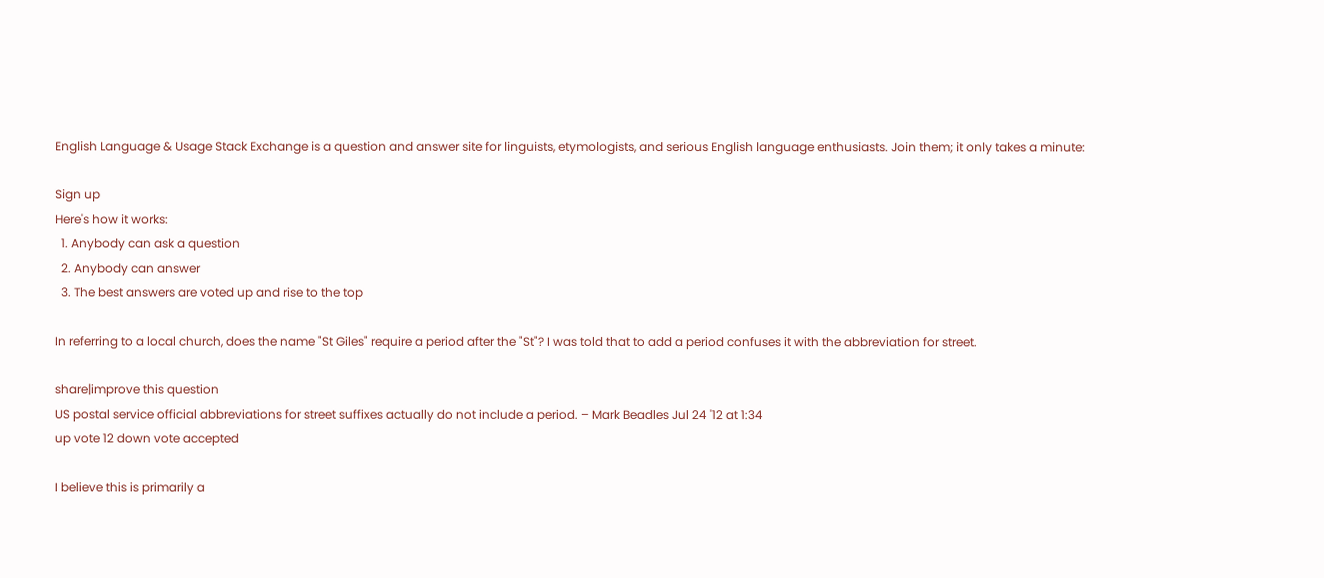English Language & Usage Stack Exchange is a question and answer site for linguists, etymologists, and serious English language enthusiasts. Join them; it only takes a minute:

Sign up
Here's how it works:
  1. Anybody can ask a question
  2. Anybody can answer
  3. The best answers are voted up and rise to the top

In referring to a local church, does the name "St Giles" require a period after the "St"? I was told that to add a period confuses it with the abbreviation for street.

share|improve this question
US postal service official abbreviations for street suffixes actually do not include a period. – Mark Beadles Jul 24 '12 at 1:34
up vote 12 down vote accepted

I believe this is primarily a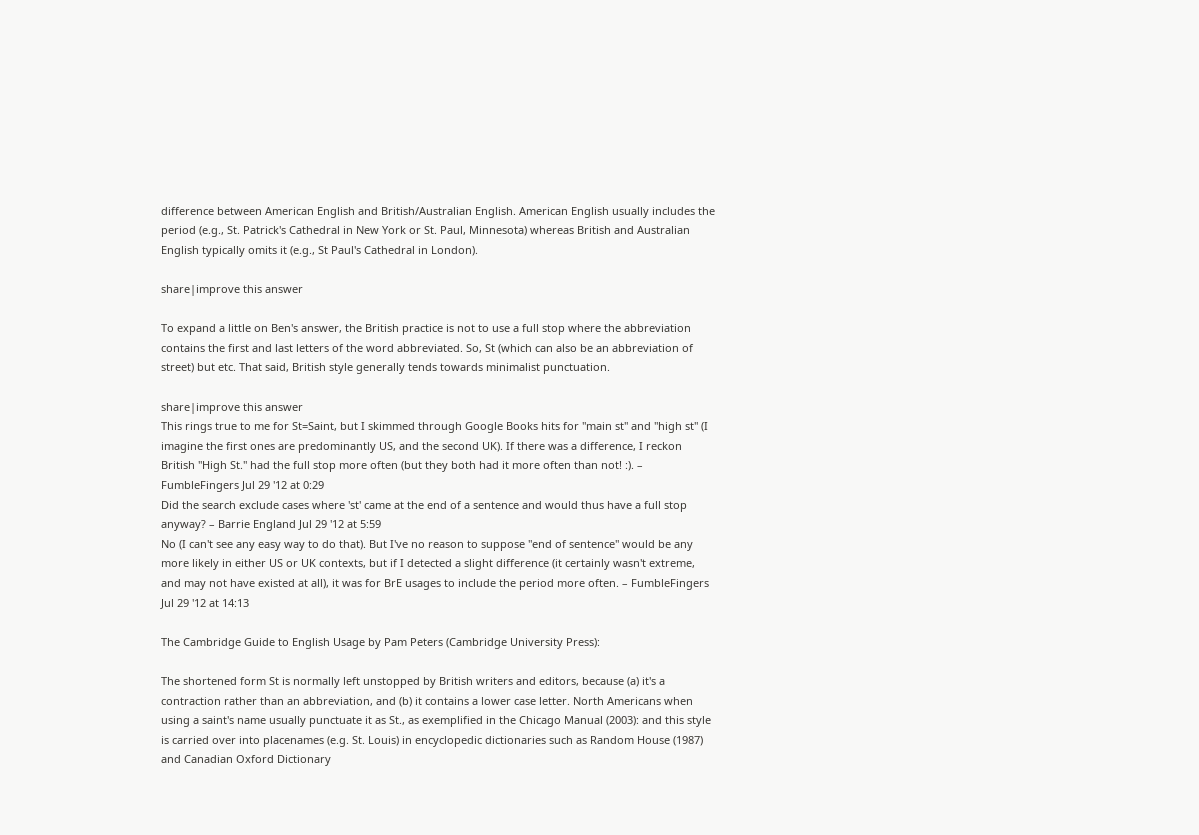difference between American English and British/Australian English. American English usually includes the period (e.g., St. Patrick's Cathedral in New York or St. Paul, Minnesota) whereas British and Australian English typically omits it (e.g., St Paul's Cathedral in London).

share|improve this answer

To expand a little on Ben's answer, the British practice is not to use a full stop where the abbreviation contains the first and last letters of the word abbreviated. So, St (which can also be an abbreviation of street) but etc. That said, British style generally tends towards minimalist punctuation.

share|improve this answer
This rings true to me for St=Saint, but I skimmed through Google Books hits for "main st" and "high st" (I imagine the first ones are predominantly US, and the second UK). If there was a difference, I reckon British "High St." had the full stop more often (but they both had it more often than not! :). – FumbleFingers Jul 29 '12 at 0:29
Did the search exclude cases where 'st' came at the end of a sentence and would thus have a full stop anyway? – Barrie England Jul 29 '12 at 5:59
No (I can't see any easy way to do that). But I've no reason to suppose "end of sentence" would be any more likely in either US or UK contexts, but if I detected a slight difference (it certainly wasn't extreme, and may not have existed at all), it was for BrE usages to include the period more often. – FumbleFingers Jul 29 '12 at 14:13

The Cambridge Guide to English Usage by Pam Peters (Cambridge University Press):

The shortened form St is normally left unstopped by British writers and editors, because (a) it's a contraction rather than an abbreviation, and (b) it contains a lower case letter. North Americans when using a saint's name usually punctuate it as St., as exemplified in the Chicago Manual (2003): and this style is carried over into placenames (e.g. St. Louis) in encyclopedic dictionaries such as Random House (1987) and Canadian Oxford Dictionary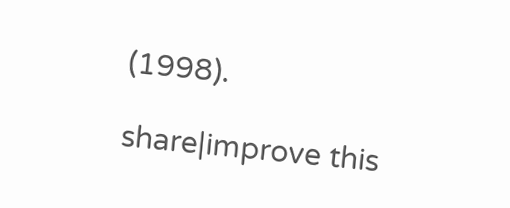(1998).

share|improve this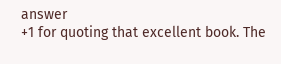answer
+1 for quoting that excellent book. The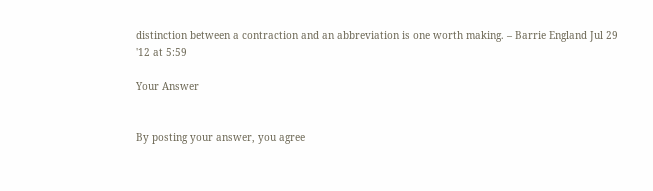distinction between a contraction and an abbreviation is one worth making. – Barrie England Jul 29 '12 at 5:59

Your Answer


By posting your answer, you agree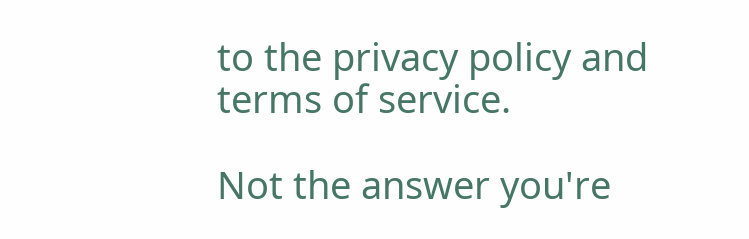to the privacy policy and terms of service.

Not the answer you're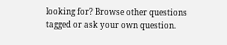looking for? Browse other questions tagged or ask your own question.